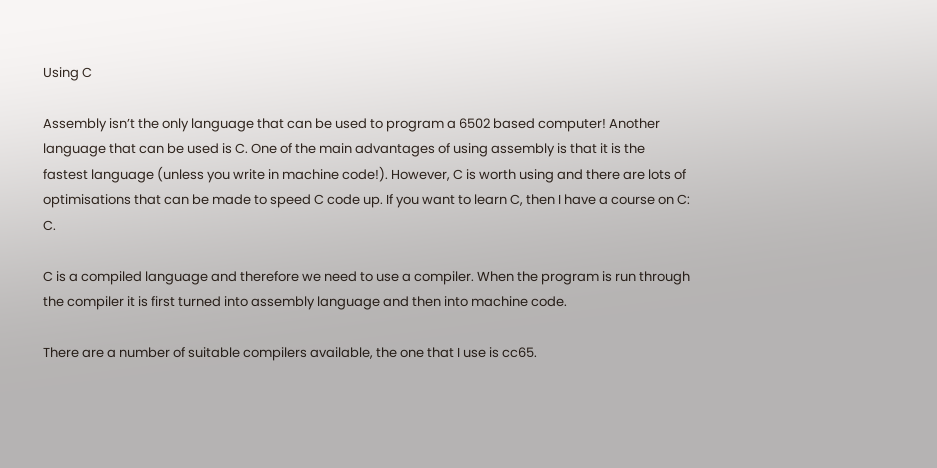Using C

Assembly isn’t the only language that can be used to program a 6502 based computer! Another language that can be used is C. One of the main advantages of using assembly is that it is the fastest language (unless you write in machine code!). However, C is worth using and there are lots of optimisations that can be made to speed C code up. If you want to learn C, then I have a course on C: C.

C is a compiled language and therefore we need to use a compiler. When the program is run through the compiler it is first turned into assembly language and then into machine code.

There are a number of suitable compilers available, the one that I use is cc65.